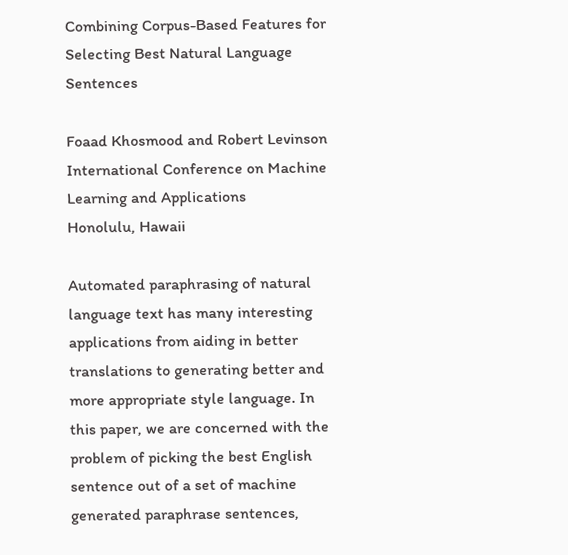Combining Corpus-Based Features for Selecting Best Natural Language Sentences

Foaad Khosmood and Robert Levinson
International Conference on Machine Learning and Applications
Honolulu, Hawaii

Automated paraphrasing of natural language text has many interesting applications from aiding in better translations to generating better and more appropriate style language. In this paper, we are concerned with the problem of picking the best English sentence out of a set of machine generated paraphrase sentences,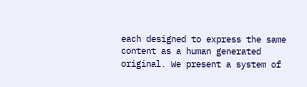each designed to express the same content as a human generated original. We present a system of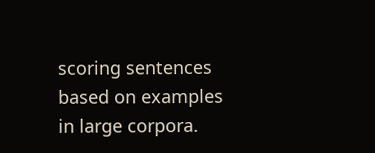scoring sentences based on examples in large corpora.